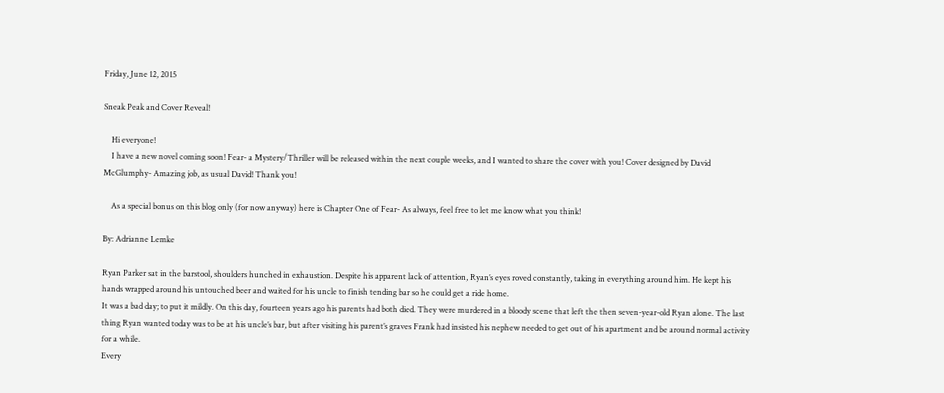Friday, June 12, 2015

Sneak Peak and Cover Reveal!

    Hi everyone!
    I have a new novel coming soon! Fear- a Mystery/Thriller will be released within the next couple weeks, and I wanted to share the cover with you! Cover designed by David McGlumphy- Amazing job, as usual David! Thank you!

    As a special bonus on this blog only (for now anyway) here is Chapter One of Fear- As always, feel free to let me know what you think!

By: Adrianne Lemke

Ryan Parker sat in the barstool, shoulders hunched in exhaustion. Despite his apparent lack of attention, Ryan’s eyes roved constantly, taking in everything around him. He kept his hands wrapped around his untouched beer and waited for his uncle to finish tending bar so he could get a ride home.
It was a bad day; to put it mildly. On this day, fourteen years ago his parents had both died. They were murdered in a bloody scene that left the then seven-year-old Ryan alone. The last thing Ryan wanted today was to be at his uncle’s bar, but after visiting his parent’s graves Frank had insisted his nephew needed to get out of his apartment and be around normal activity for a while.
Every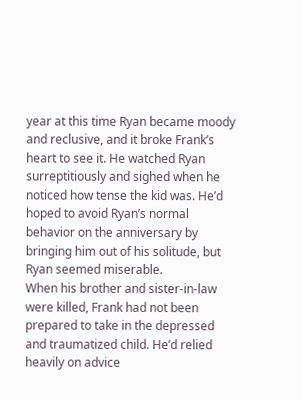year at this time Ryan became moody and reclusive, and it broke Frank’s heart to see it. He watched Ryan surreptitiously and sighed when he noticed how tense the kid was. He’d hoped to avoid Ryan’s normal behavior on the anniversary by bringing him out of his solitude, but Ryan seemed miserable.
When his brother and sister-in-law were killed, Frank had not been prepared to take in the depressed and traumatized child. He’d relied heavily on advice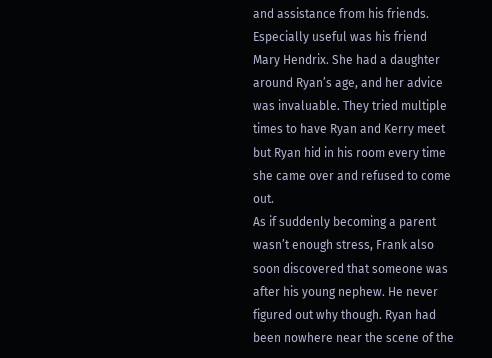and assistance from his friends. Especially useful was his friend Mary Hendrix. She had a daughter around Ryan’s age, and her advice was invaluable. They tried multiple times to have Ryan and Kerry meet but Ryan hid in his room every time she came over and refused to come out.
As if suddenly becoming a parent wasn’t enough stress, Frank also soon discovered that someone was after his young nephew. He never figured out why though. Ryan had been nowhere near the scene of the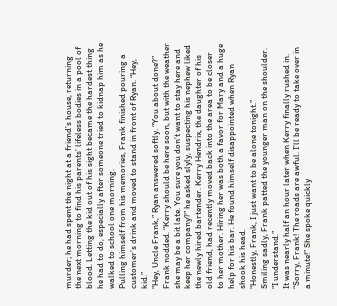murder; he had spent the night at a friend’s house, returning the next morning to find his parents’ lifeless bodies in a pool of blood. Letting the kid out of his sight became the hardest thing he had to do, especially after someone tried to kidnap him as he walked to school one morning.
Pulling himself from his memories, Frank finished pouring a customer’s drink and moved to stand in front of Ryan. “Hey, kid.”
“Hey, Uncle Frank,” Ryan answered softly. “You about done?”
Frank nodded. “Kerry should be here soon, but with the weather she may be a bit late. You sure you don’t want to stay here and keep her company?” he asked slyly, suspecting his nephew liked the newly hired bartender. Kerry Hendrix, the daughter of his old friend, had recently moved back into the area to be closer to her mother. Hiring her was both a favor for Mary and a huge help for his bar. He found himself disappointed when Ryan shook his head.
“Honestly, Frank, I just want to be alone tonight.”
Smiling sadly, Frank patted the younger man on the shoulder. “I understand.”
It was nearly half an hour later when Kerry finally rushed in. “Sorry, Frank! The roads are awful. I’ll be ready to take over in a minute!” She spoke quickly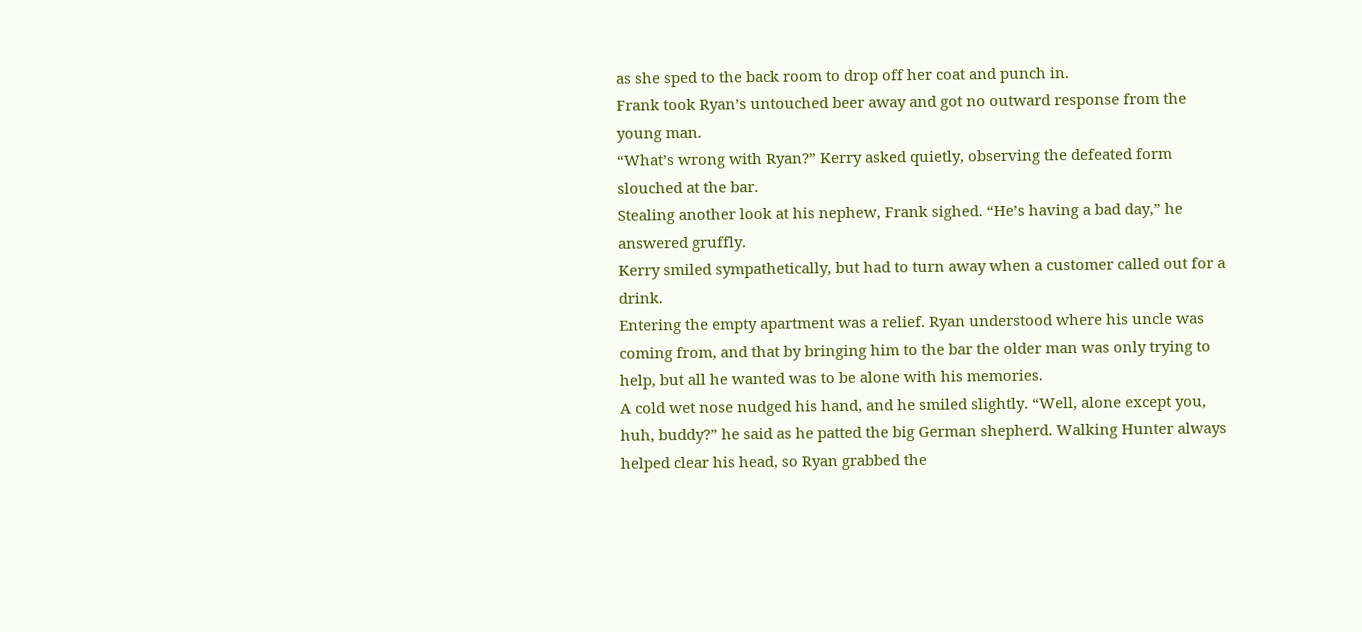as she sped to the back room to drop off her coat and punch in.
Frank took Ryan’s untouched beer away and got no outward response from the young man.
“What’s wrong with Ryan?” Kerry asked quietly, observing the defeated form slouched at the bar.
Stealing another look at his nephew, Frank sighed. “He’s having a bad day,” he answered gruffly.
Kerry smiled sympathetically, but had to turn away when a customer called out for a drink.
Entering the empty apartment was a relief. Ryan understood where his uncle was coming from, and that by bringing him to the bar the older man was only trying to help, but all he wanted was to be alone with his memories.
A cold wet nose nudged his hand, and he smiled slightly. “Well, alone except you, huh, buddy?” he said as he patted the big German shepherd. Walking Hunter always helped clear his head, so Ryan grabbed the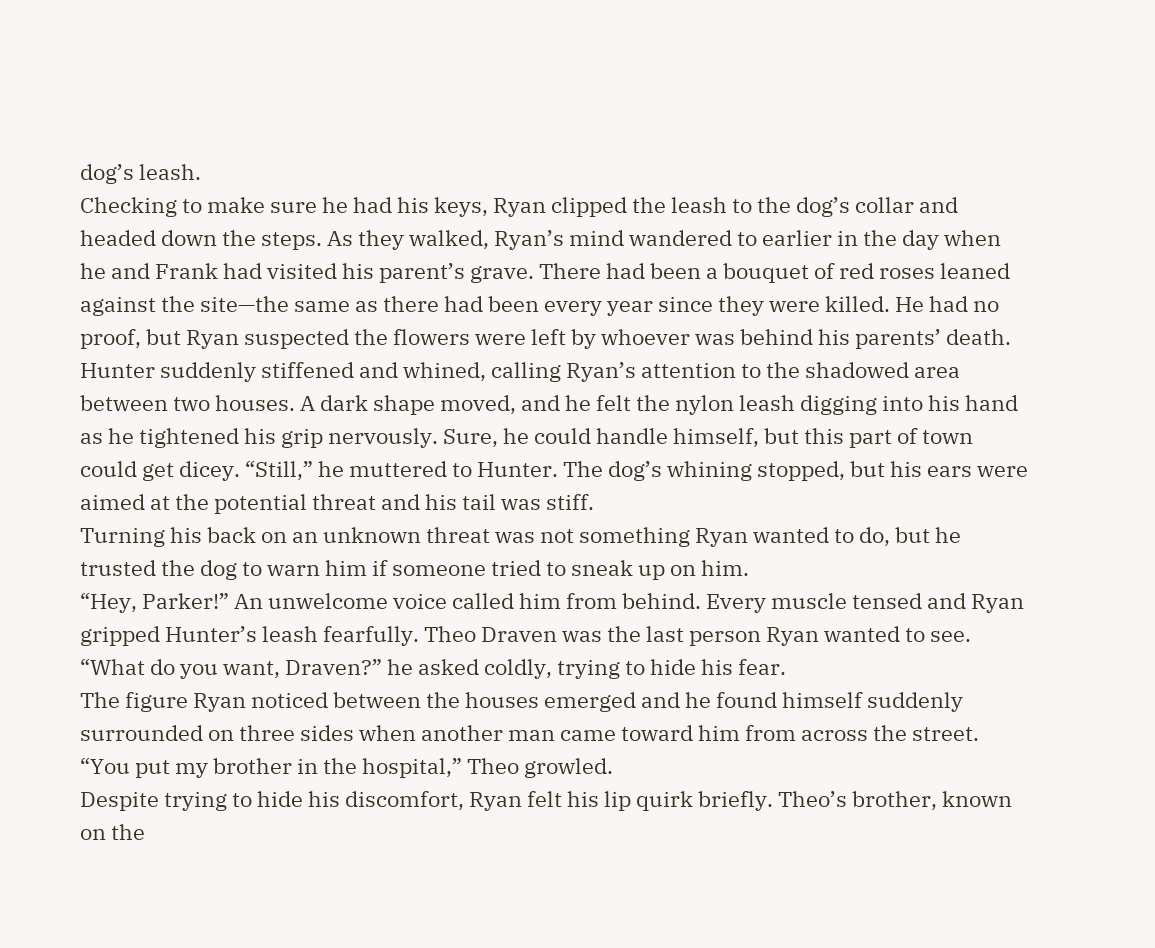dog’s leash.
Checking to make sure he had his keys, Ryan clipped the leash to the dog’s collar and headed down the steps. As they walked, Ryan’s mind wandered to earlier in the day when he and Frank had visited his parent’s grave. There had been a bouquet of red roses leaned against the site—the same as there had been every year since they were killed. He had no proof, but Ryan suspected the flowers were left by whoever was behind his parents’ death.
Hunter suddenly stiffened and whined, calling Ryan’s attention to the shadowed area between two houses. A dark shape moved, and he felt the nylon leash digging into his hand as he tightened his grip nervously. Sure, he could handle himself, but this part of town could get dicey. “Still,” he muttered to Hunter. The dog’s whining stopped, but his ears were aimed at the potential threat and his tail was stiff.
Turning his back on an unknown threat was not something Ryan wanted to do, but he trusted the dog to warn him if someone tried to sneak up on him.
“Hey, Parker!” An unwelcome voice called him from behind. Every muscle tensed and Ryan gripped Hunter’s leash fearfully. Theo Draven was the last person Ryan wanted to see.
“What do you want, Draven?” he asked coldly, trying to hide his fear.
The figure Ryan noticed between the houses emerged and he found himself suddenly surrounded on three sides when another man came toward him from across the street. “You put my brother in the hospital,” Theo growled.
Despite trying to hide his discomfort, Ryan felt his lip quirk briefly. Theo’s brother, known on the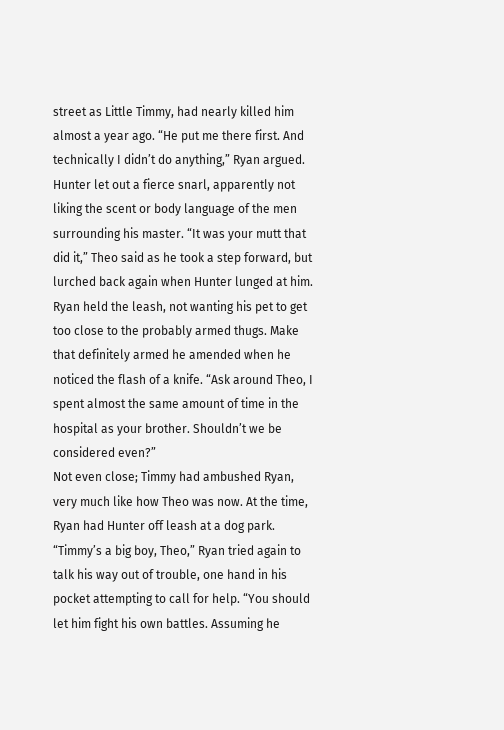street as Little Timmy, had nearly killed him almost a year ago. “He put me there first. And technically I didn’t do anything,” Ryan argued.
Hunter let out a fierce snarl, apparently not liking the scent or body language of the men surrounding his master. “It was your mutt that did it,” Theo said as he took a step forward, but lurched back again when Hunter lunged at him.
Ryan held the leash, not wanting his pet to get too close to the probably armed thugs. Make that definitely armed he amended when he noticed the flash of a knife. “Ask around Theo, I spent almost the same amount of time in the hospital as your brother. Shouldn’t we be considered even?”
Not even close; Timmy had ambushed Ryan, very much like how Theo was now. At the time, Ryan had Hunter off leash at a dog park. “Timmy’s a big boy, Theo,” Ryan tried again to talk his way out of trouble, one hand in his pocket attempting to call for help. “You should let him fight his own battles. Assuming he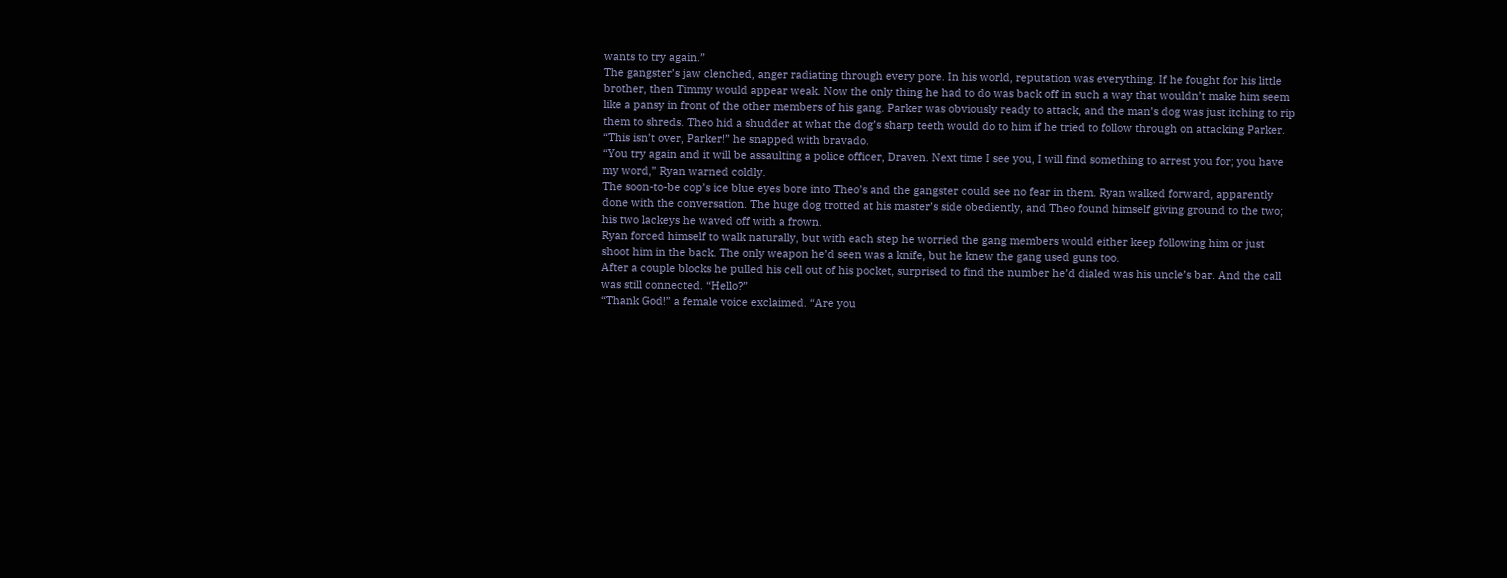wants to try again.”
The gangster’s jaw clenched, anger radiating through every pore. In his world, reputation was everything. If he fought for his little brother, then Timmy would appear weak. Now the only thing he had to do was back off in such a way that wouldn’t make him seem like a pansy in front of the other members of his gang. Parker was obviously ready to attack, and the man’s dog was just itching to rip them to shreds. Theo hid a shudder at what the dog’s sharp teeth would do to him if he tried to follow through on attacking Parker.
“This isn’t over, Parker!” he snapped with bravado.
“You try again and it will be assaulting a police officer, Draven. Next time I see you, I will find something to arrest you for; you have my word,” Ryan warned coldly.
The soon-to-be cop’s ice blue eyes bore into Theo’s and the gangster could see no fear in them. Ryan walked forward, apparently done with the conversation. The huge dog trotted at his master’s side obediently, and Theo found himself giving ground to the two; his two lackeys he waved off with a frown.
Ryan forced himself to walk naturally, but with each step he worried the gang members would either keep following him or just shoot him in the back. The only weapon he’d seen was a knife, but he knew the gang used guns too.
After a couple blocks he pulled his cell out of his pocket, surprised to find the number he’d dialed was his uncle’s bar. And the call was still connected. “Hello?”
“Thank God!” a female voice exclaimed. “Are you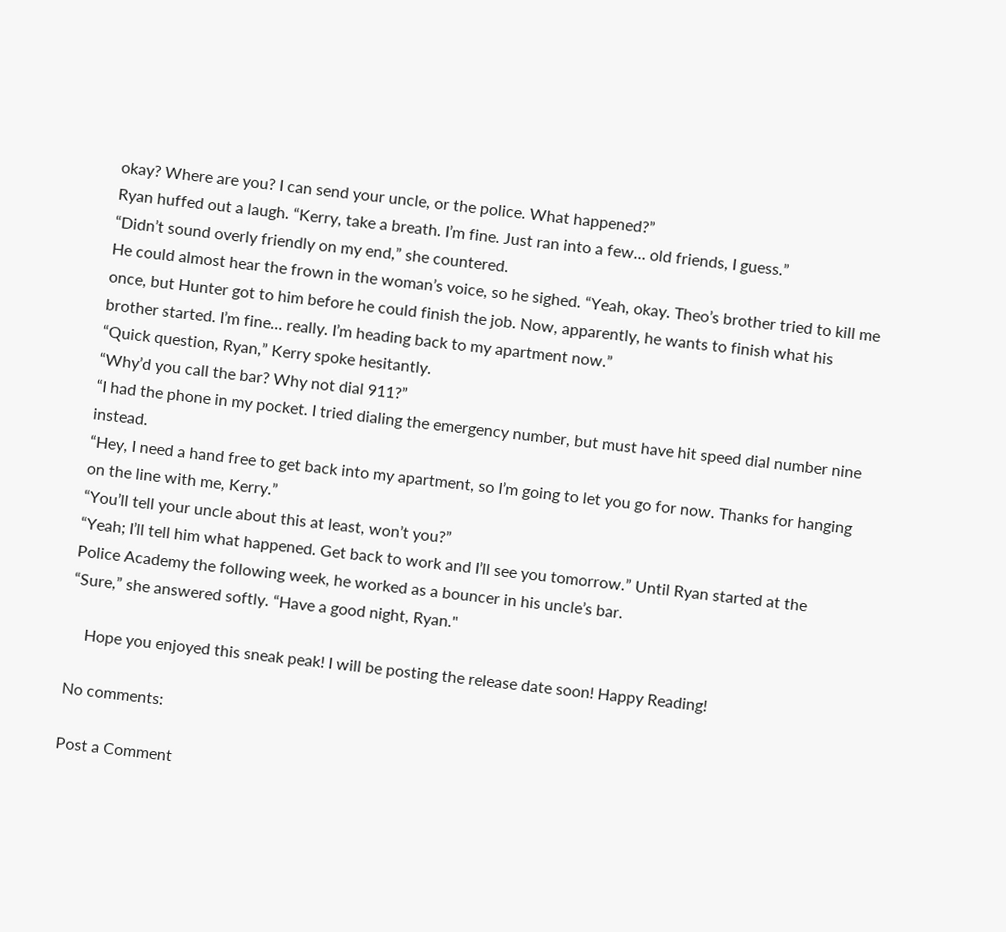okay? Where are you? I can send your uncle, or the police. What happened?”
Ryan huffed out a laugh. “Kerry, take a breath. I’m fine. Just ran into a few… old friends, I guess.”
“Didn’t sound overly friendly on my end,” she countered.
He could almost hear the frown in the woman’s voice, so he sighed. “Yeah, okay. Theo’s brother tried to kill me once, but Hunter got to him before he could finish the job. Now, apparently, he wants to finish what his brother started. I’m fine… really. I’m heading back to my apartment now.”
“Quick question, Ryan,” Kerry spoke hesitantly.
“Why’d you call the bar? Why not dial 911?”
“I had the phone in my pocket. I tried dialing the emergency number, but must have hit speed dial number nine instead.
“Hey, I need a hand free to get back into my apartment, so I’m going to let you go for now. Thanks for hanging on the line with me, Kerry.”
“You’ll tell your uncle about this at least, won’t you?”
“Yeah; I’ll tell him what happened. Get back to work and I’ll see you tomorrow.” Until Ryan started at the Police Academy the following week, he worked as a bouncer in his uncle’s bar.
“Sure,” she answered softly. “Have a good night, Ryan."

    Hope you enjoyed this sneak peak! I will be posting the release date soon! Happy Reading!

No comments:

Post a Comment